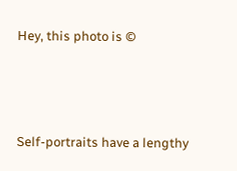Hey, this photo is ©



Self-portraits have a lengthy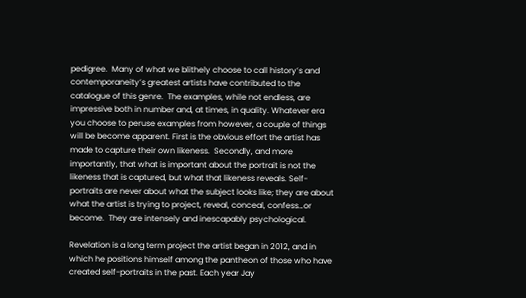pedigree.  Many of what we blithely choose to call history’s and contemporaneity’s greatest artists have contributed to the catalogue of this genre.  The examples, while not endless, are impressive both in number and, at times, in quality. Whatever era you choose to peruse examples from however, a couple of things will be become apparent. First is the obvious effort the artist has made to capture their own likeness.  Secondly, and more importantly, that what is important about the portrait is not the likeness that is captured, but what that likeness reveals. Self-portraits are never about what the subject looks like; they are about what the artist is trying to project, reveal, conceal, confess…or become.  They are intensely and inescapably psychological.

Revelation is a long term project the artist began in 2012, and in which he positions himself among the pantheon of those who have created self-portraits in the past. Each year Jay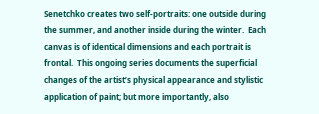Senetchko creates two self-portraits: one outside during the summer, and another inside during the winter.  Each canvas is of identical dimensions and each portrait is frontal.  This ongoing series documents the superficial changes of the artist’s physical appearance and stylistic application of paint; but more importantly, also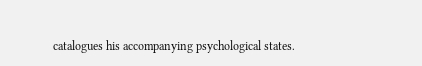catalogues his accompanying psychological states.